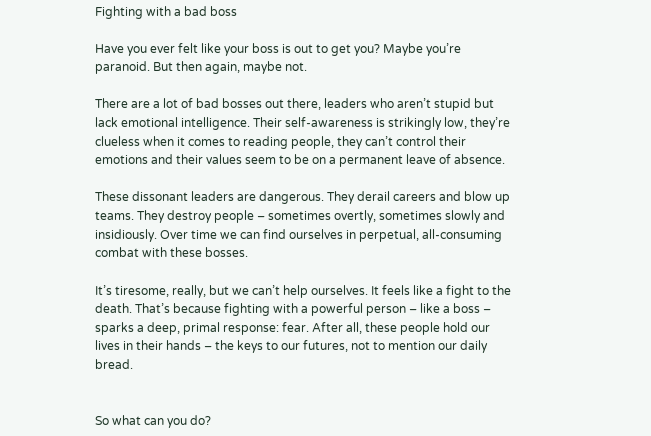Fighting with a bad boss

Have you ever felt like your boss is out to get you? Maybe you’re paranoid. But then again, maybe not.

There are a lot of bad bosses out there, leaders who aren’t stupid but lack emotional intelligence. Their self-awareness is strikingly low, they’re clueless when it comes to reading people, they can’t control their emotions and their values seem to be on a permanent leave of absence.

These dissonant leaders are dangerous. They derail careers and blow up teams. They destroy people – sometimes overtly, sometimes slowly and insidiously. Over time we can find ourselves in perpetual, all-consuming combat with these bosses.

It’s tiresome, really, but we can’t help ourselves. It feels like a fight to the death. That’s because fighting with a powerful person – like a boss – sparks a deep, primal response: fear. After all, these people hold our lives in their hands – the keys to our futures, not to mention our daily bread.


So what can you do?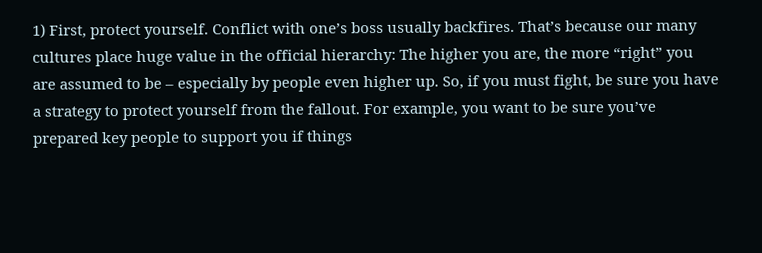1) First, protect yourself. Conflict with one’s boss usually backfires. That’s because our many cultures place huge value in the official hierarchy: The higher you are, the more “right” you are assumed to be – especially by people even higher up. So, if you must fight, be sure you have a strategy to protect yourself from the fallout. For example, you want to be sure you’ve prepared key people to support you if things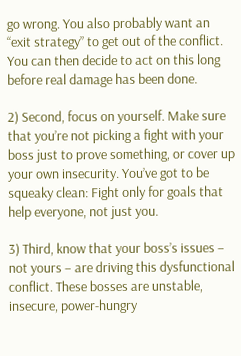go wrong. You also probably want an “exit strategy” to get out of the conflict. You can then decide to act on this long before real damage has been done.

2) Second, focus on yourself. Make sure that you’re not picking a fight with your boss just to prove something, or cover up your own insecurity. You’ve got to be squeaky clean: Fight only for goals that help everyone, not just you.

3) Third, know that your boss’s issues – not yours – are driving this dysfunctional conflict. These bosses are unstable, insecure, power-hungry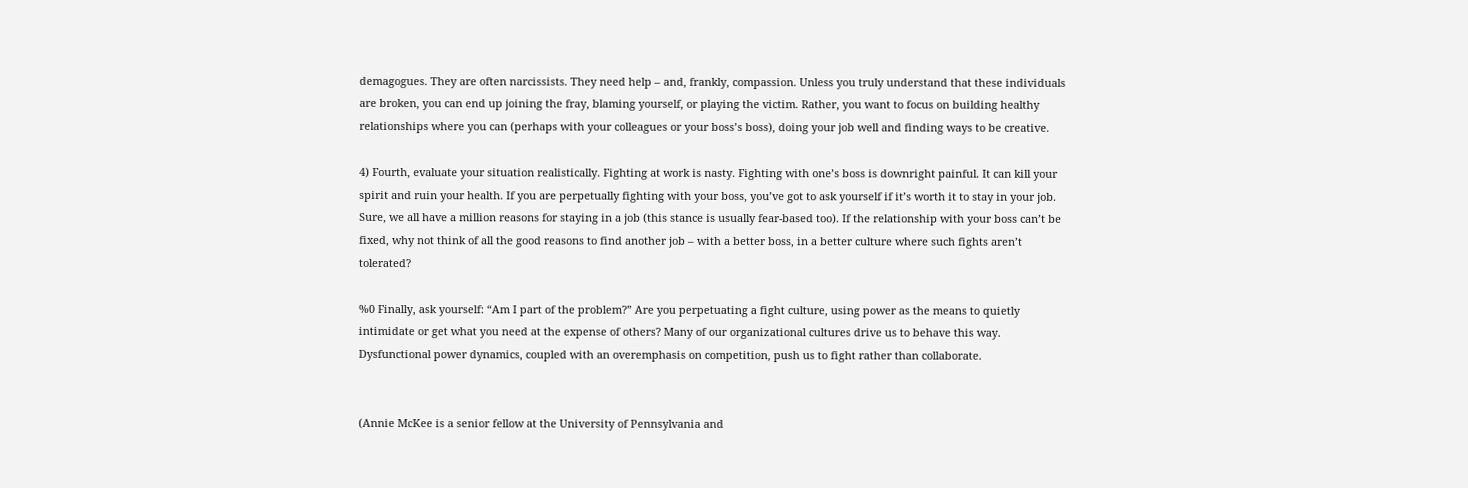demagogues. They are often narcissists. They need help – and, frankly, compassion. Unless you truly understand that these individuals are broken, you can end up joining the fray, blaming yourself, or playing the victim. Rather, you want to focus on building healthy relationships where you can (perhaps with your colleagues or your boss’s boss), doing your job well and finding ways to be creative.

4) Fourth, evaluate your situation realistically. Fighting at work is nasty. Fighting with one’s boss is downright painful. It can kill your spirit and ruin your health. If you are perpetually fighting with your boss, you’ve got to ask yourself if it’s worth it to stay in your job. Sure, we all have a million reasons for staying in a job (this stance is usually fear-based too). If the relationship with your boss can’t be fixed, why not think of all the good reasons to find another job – with a better boss, in a better culture where such fights aren’t tolerated?

%0 Finally, ask yourself: “Am I part of the problem?” Are you perpetuating a fight culture, using power as the means to quietly intimidate or get what you need at the expense of others? Many of our organizational cultures drive us to behave this way. Dysfunctional power dynamics, coupled with an overemphasis on competition, push us to fight rather than collaborate.


(Annie McKee is a senior fellow at the University of Pennsylvania and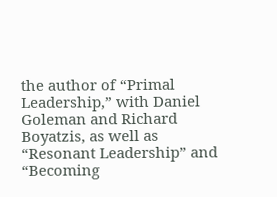the author of “Primal Leadership,” with Daniel Goleman and Richard Boyatzis, as well as “Resonant Leadership” and “Becoming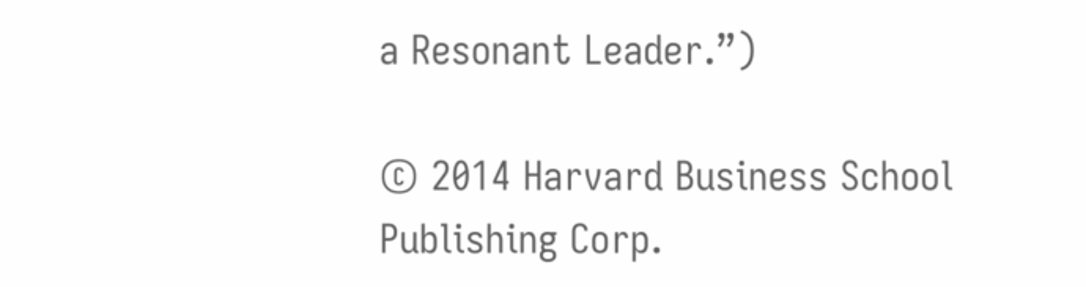a Resonant Leader.”)

© 2014 Harvard Business School Publishing Corp.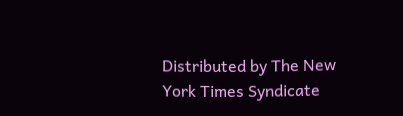Distributed by The New York Times Syndicate